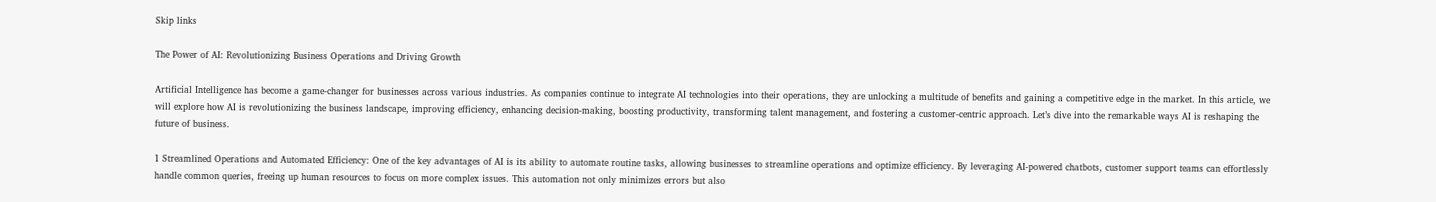Skip links

The Power of AI: Revolutionizing Business Operations and Driving Growth

Artificial Intelligence has become a game-changer for businesses across various industries. As companies continue to integrate AI technologies into their operations, they are unlocking a multitude of benefits and gaining a competitive edge in the market. In this article, we will explore how AI is revolutionizing the business landscape, improving efficiency, enhancing decision-making, boosting productivity, transforming talent management, and fostering a customer-centric approach. Let’s dive into the remarkable ways AI is reshaping the future of business.

1 Streamlined Operations and Automated Efficiency: One of the key advantages of AI is its ability to automate routine tasks, allowing businesses to streamline operations and optimize efficiency. By leveraging AI-powered chatbots, customer support teams can effortlessly handle common queries, freeing up human resources to focus on more complex issues. This automation not only minimizes errors but also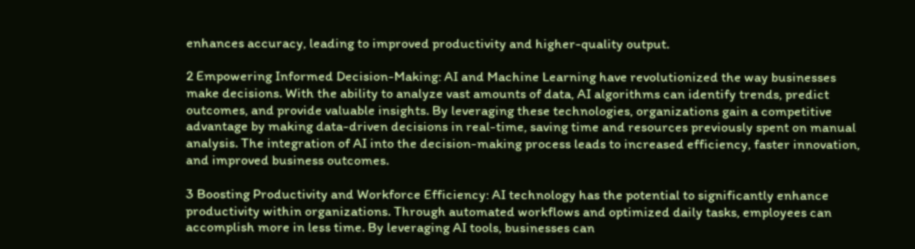enhances accuracy, leading to improved productivity and higher-quality output.

2 Empowering Informed Decision-Making: AI and Machine Learning have revolutionized the way businesses make decisions. With the ability to analyze vast amounts of data, AI algorithms can identify trends, predict outcomes, and provide valuable insights. By leveraging these technologies, organizations gain a competitive advantage by making data-driven decisions in real-time, saving time and resources previously spent on manual analysis. The integration of AI into the decision-making process leads to increased efficiency, faster innovation, and improved business outcomes.

3 Boosting Productivity and Workforce Efficiency: AI technology has the potential to significantly enhance productivity within organizations. Through automated workflows and optimized daily tasks, employees can accomplish more in less time. By leveraging AI tools, businesses can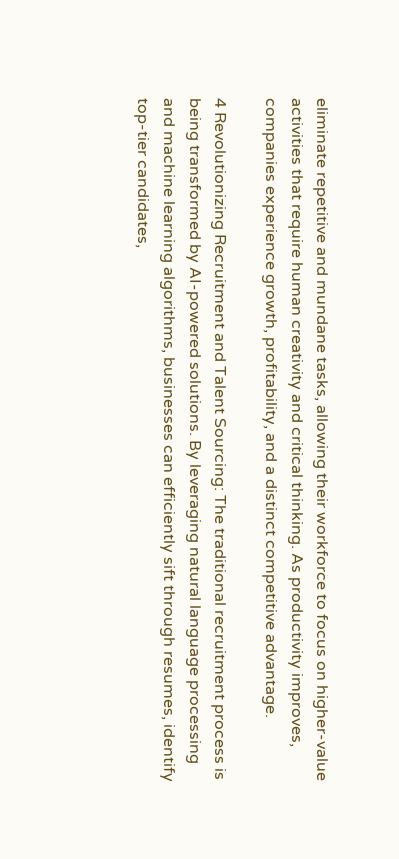eliminate repetitive and mundane tasks, allowing their workforce to focus on higher-value activities that require human creativity and critical thinking. As productivity improves, companies experience growth, profitability, and a distinct competitive advantage.

4 Revolutionizing Recruitment and Talent Sourcing: The traditional recruitment process is being transformed by AI-powered solutions. By leveraging natural language processing and machine learning algorithms, businesses can efficiently sift through resumes, identify top-tier candidates,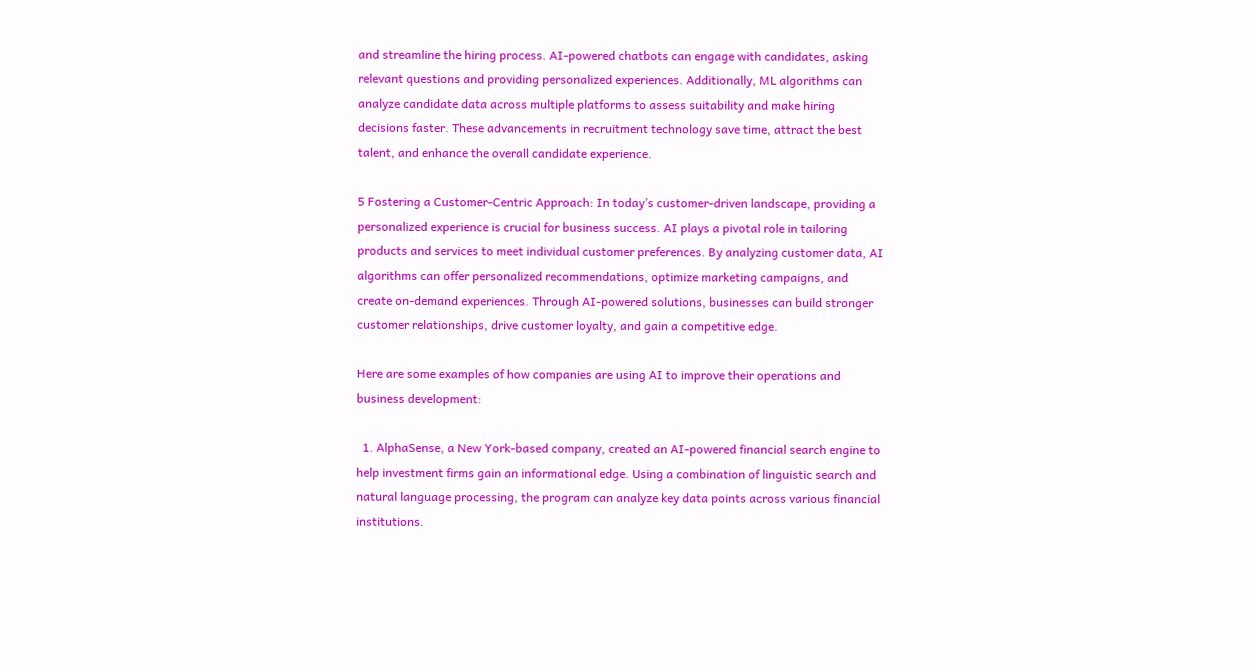and streamline the hiring process. AI-powered chatbots can engage with candidates, asking relevant questions and providing personalized experiences. Additionally, ML algorithms can analyze candidate data across multiple platforms to assess suitability and make hiring decisions faster. These advancements in recruitment technology save time, attract the best talent, and enhance the overall candidate experience.

5 Fostering a Customer-Centric Approach: In today’s customer-driven landscape, providing a personalized experience is crucial for business success. AI plays a pivotal role in tailoring products and services to meet individual customer preferences. By analyzing customer data, AI algorithms can offer personalized recommendations, optimize marketing campaigns, and create on-demand experiences. Through AI-powered solutions, businesses can build stronger customer relationships, drive customer loyalty, and gain a competitive edge.

Here are some examples of how companies are using AI to improve their operations and business development:

  1. AlphaSense, a New York-based company, created an AI-powered financial search engine to help investment firms gain an informational edge. Using a combination of linguistic search and natural language processing, the program can analyze key data points across various financial institutions.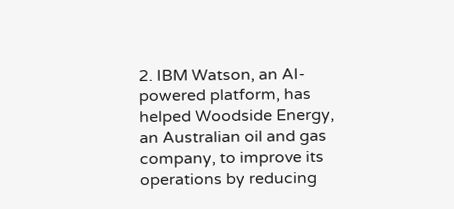2. IBM Watson, an AI-powered platform, has helped Woodside Energy, an Australian oil and gas company, to improve its operations by reducing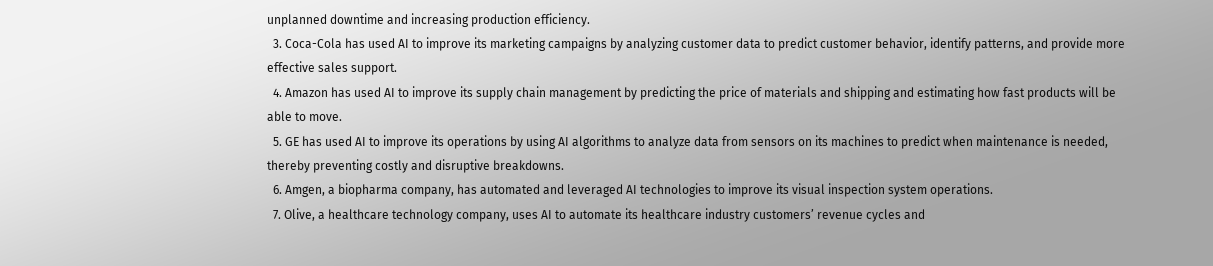unplanned downtime and increasing production efficiency.
  3. Coca-Cola has used AI to improve its marketing campaigns by analyzing customer data to predict customer behavior, identify patterns, and provide more effective sales support.
  4. Amazon has used AI to improve its supply chain management by predicting the price of materials and shipping and estimating how fast products will be able to move.
  5. GE has used AI to improve its operations by using AI algorithms to analyze data from sensors on its machines to predict when maintenance is needed, thereby preventing costly and disruptive breakdowns.
  6. Amgen, a biopharma company, has automated and leveraged AI technologies to improve its visual inspection system operations.
  7. Olive, a healthcare technology company, uses AI to automate its healthcare industry customers’ revenue cycles and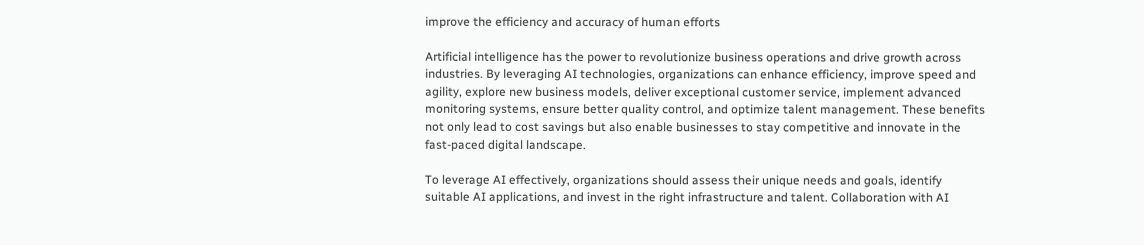improve the efficiency and accuracy of human efforts

Artificial intelligence has the power to revolutionize business operations and drive growth across industries. By leveraging AI technologies, organizations can enhance efficiency, improve speed and agility, explore new business models, deliver exceptional customer service, implement advanced monitoring systems, ensure better quality control, and optimize talent management. These benefits not only lead to cost savings but also enable businesses to stay competitive and innovate in the fast-paced digital landscape.

To leverage AI effectively, organizations should assess their unique needs and goals, identify suitable AI applications, and invest in the right infrastructure and talent. Collaboration with AI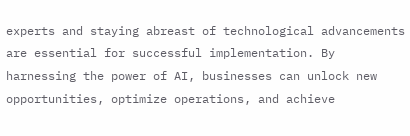experts and staying abreast of technological advancements are essential for successful implementation. By harnessing the power of AI, businesses can unlock new opportunities, optimize operations, and achieve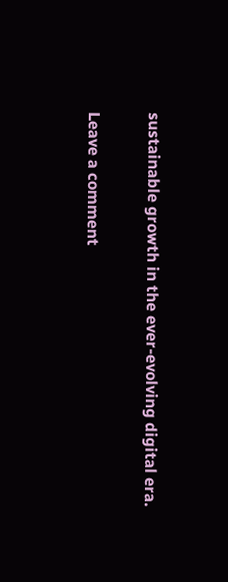sustainable growth in the ever-evolving digital era.

Leave a comment